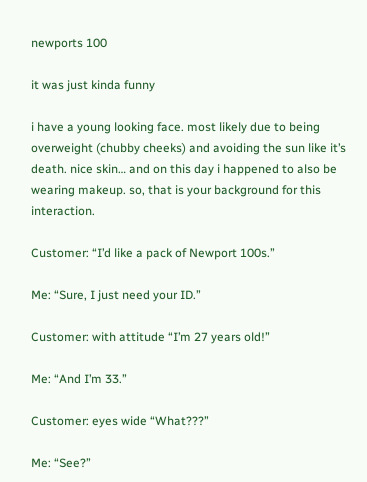newports 100

it was just kinda funny

i have a young looking face. most likely due to being overweight (chubby cheeks) and avoiding the sun like it’s death. nice skin… and on this day i happened to also be wearing makeup. so, that is your background for this interaction.

Customer: “I’d like a pack of Newport 100s.”

Me: “Sure, I just need your ID.”

Customer: with attitude “I’m 27 years old!”

Me: “And I’m 33.”

Customer: eyes wide “What???”

Me: “See?”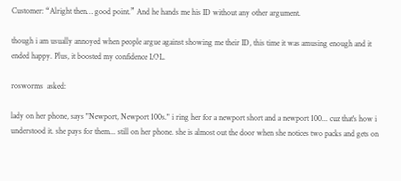Customer: “Alright then… good point.” And he hands me his ID without any other argument.

though i am usually annoyed when people argue against showing me their ID, this time it was amusing enough and it ended happy. Plus, it boosted my confidence LOL.

rosworms  asked:

lady on her phone, says "Newport, Newport 100s." i ring her for a newport short and a newport 100... cuz that's how i understood it. she pays for them... still on her phone. she is almost out the door when she notices two packs and gets on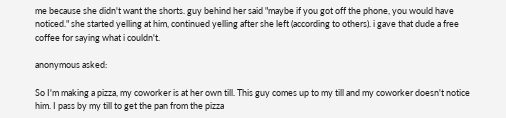me because she didn't want the shorts. guy behind her said "maybe if you got off the phone, you would have noticed." she started yelling at him, continued yelling after she left (according to others). i gave that dude a free coffee for saying what i couldn't.

anonymous asked:

So I'm making a pizza, my coworker is at her own till. This guy comes up to my till and my coworker doesn't notice him. I pass by my till to get the pan from the pizza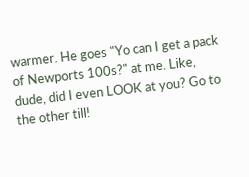warmer. He goes "Yo can I get a pack of Newports 100s?" at me. Like, dude, did I even LOOK at you? Go to the other till!